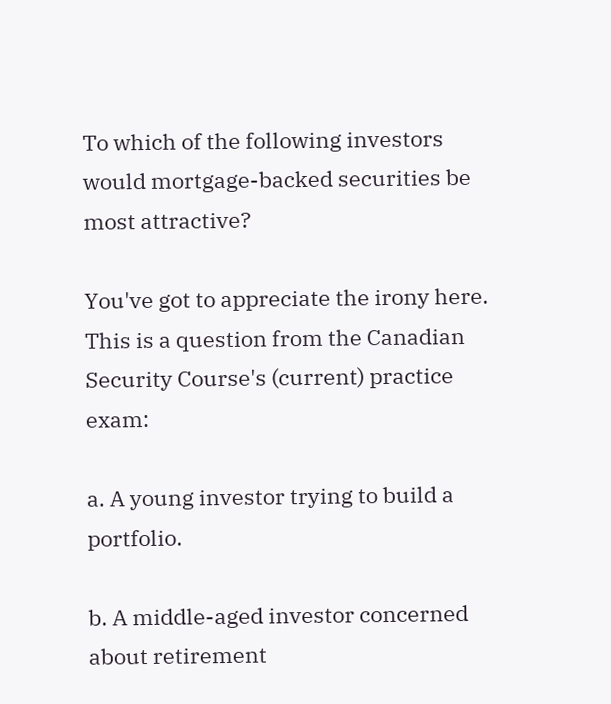To which of the following investors would mortgage-backed securities be most attractive?

You've got to appreciate the irony here. This is a question from the Canadian Security Course's (current) practice exam:

a. A young investor trying to build a portfolio.

b. A middle-aged investor concerned about retirement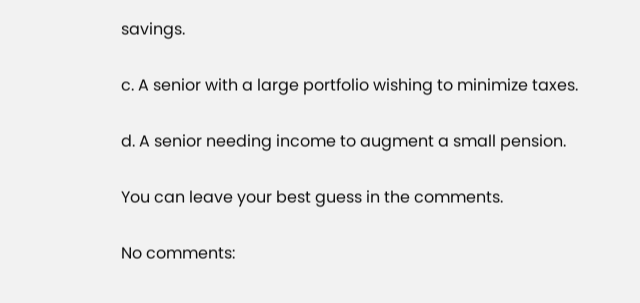savings.

c. A senior with a large portfolio wishing to minimize taxes.

d. A senior needing income to augment a small pension.

You can leave your best guess in the comments.

No comments: